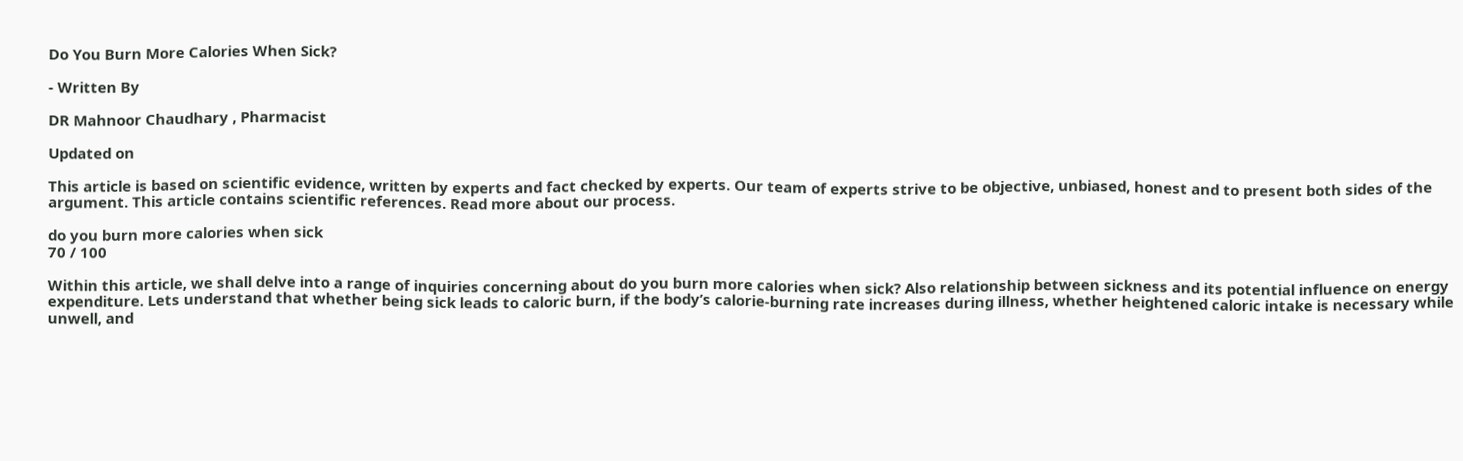Do You Burn More Calories When Sick?

- Written By

DR Mahnoor Chaudhary , Pharmacist

Updated on

This article is based on scientific evidence, written by experts and fact checked by experts. Our team of experts strive to be objective, unbiased, honest and to present both sides of the argument. This article contains scientific references. Read more about our process.

do you burn more calories when sick
70 / 100

Within this article, we shall delve into a range of inquiries concerning about do you burn more calories when sick? Also relationship between sickness and its potential influence on energy expenditure. Lets understand that whether being sick leads to caloric burn, if the body’s calorie-burning rate increases during illness, whether heightened caloric intake is necessary while unwell, and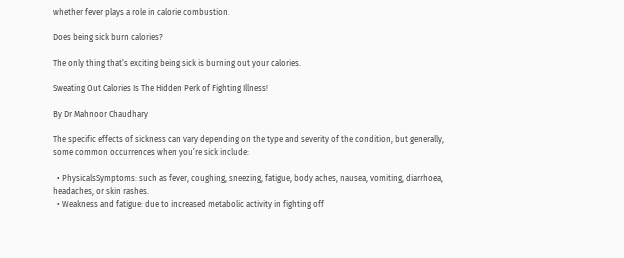whether fever plays a role in calorie combustion.

Does being sick burn calories?

The only thing that’s exciting being sick is burning out your calories.

Sweating Out Calories Is The Hidden Perk of Fighting Illness!

By Dr Mahnoor Chaudhary

The specific effects of sickness can vary depending on the type and severity of the condition, but generally, some common occurrences when you’re sick include:

  • PhysicalsSymptoms: such as fever, coughing, sneezing, fatigue, body aches, nausea, vomiting, diarrhoea, headaches, or skin rashes.
  • Weakness and fatigue: due to increased metabolic activity in fighting off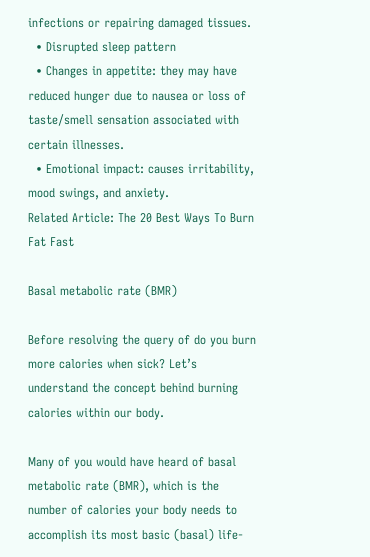infections or repairing damaged tissues.
  • Disrupted sleep pattern
  • Changes in appetite: they may have reduced hunger due to nausea or loss of taste/smell sensation associated with certain illnesses.
  • Emotional impact: causes irritability, mood swings, and anxiety.
Related Article: The 20 Best Ways To Burn Fat Fast

Basal metabolic rate (BMR)

Before resolving the query of do you burn more calories when sick? Let’s understand the concept behind burning calories within our body.

Many of you would have heard of basal metabolic rate (BMR), which is the number of calories your body needs to accomplish its most basic (basal) life-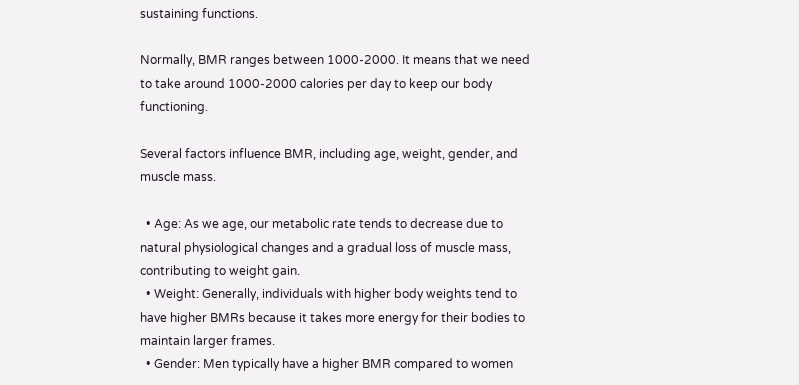sustaining functions.

Normally, BMR ranges between 1000-2000. It means that we need to take around 1000-2000 calories per day to keep our body functioning.

Several factors influence BMR, including age, weight, gender, and muscle mass.

  • Age: As we age, our metabolic rate tends to decrease due to natural physiological changes and a gradual loss of muscle mass, contributing to weight gain.
  • Weight: Generally, individuals with higher body weights tend to have higher BMRs because it takes more energy for their bodies to maintain larger frames.
  • Gender: Men typically have a higher BMR compared to women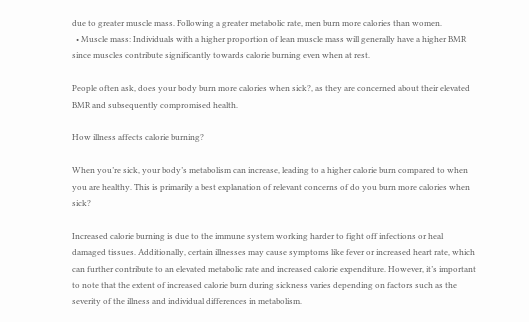due to greater muscle mass. Following a greater metabolic rate, men burn more calories than women.
  • Muscle mass: Individuals with a higher proportion of lean muscle mass will generally have a higher BMR since muscles contribute significantly towards calorie burning even when at rest.

People often ask, does your body burn more calories when sick?, as they are concerned about their elevated BMR and subsequently compromised health.

How illness affects calorie burning?

When you’re sick, your body’s metabolism can increase, leading to a higher calorie burn compared to when you are healthy. This is primarily a best explanation of relevant concerns of do you burn more calories when sick?

Increased calorie burning is due to the immune system working harder to fight off infections or heal damaged tissues. Additionally, certain illnesses may cause symptoms like fever or increased heart rate, which can further contribute to an elevated metabolic rate and increased calorie expenditure. However, it’s important to note that the extent of increased calorie burn during sickness varies depending on factors such as the severity of the illness and individual differences in metabolism.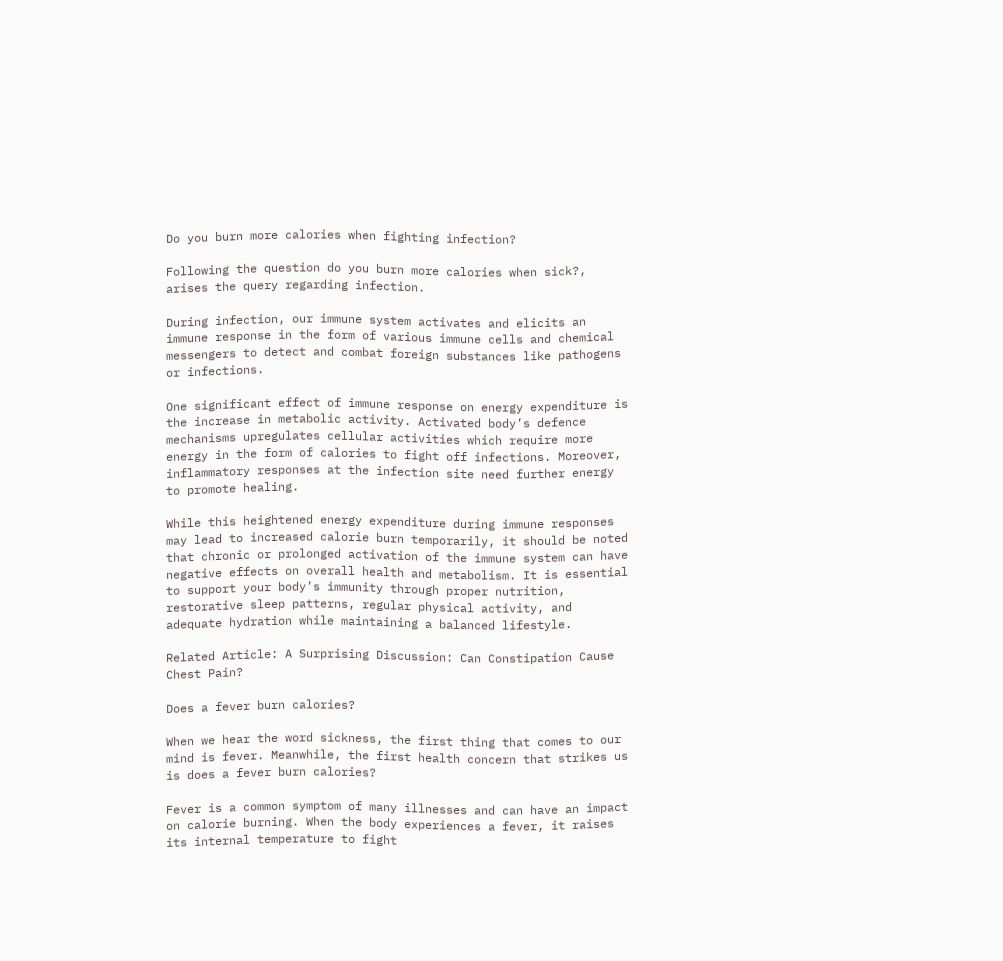Do you burn more calories when fighting infection?

Following the question do you burn more calories when sick?, arises the query regarding infection.

During infection, our immune system activates and elicits an immune response in the form of various immune cells and chemical messengers to detect and combat foreign substances like pathogens or infections.

One significant effect of immune response on energy expenditure is the increase in metabolic activity. Activated body’s defence mechanisms upregulates cellular activities which require more energy in the form of calories to fight off infections. Moreover, inflammatory responses at the infection site need further energy to promote healing.

While this heightened energy expenditure during immune responses may lead to increased calorie burn temporarily, it should be noted that chronic or prolonged activation of the immune system can have negative effects on overall health and metabolism. It is essential to support your body’s immunity through proper nutrition, restorative sleep patterns, regular physical activity, and adequate hydration while maintaining a balanced lifestyle.

Related Article: A Surprising Discussion: Can Constipation Cause Chest Pain?

Does a fever burn calories?

When we hear the word sickness, the first thing that comes to our mind is fever. Meanwhile, the first health concern that strikes us is does a fever burn calories?

Fever is a common symptom of many illnesses and can have an impact on calorie burning. When the body experiences a fever, it raises its internal temperature to fight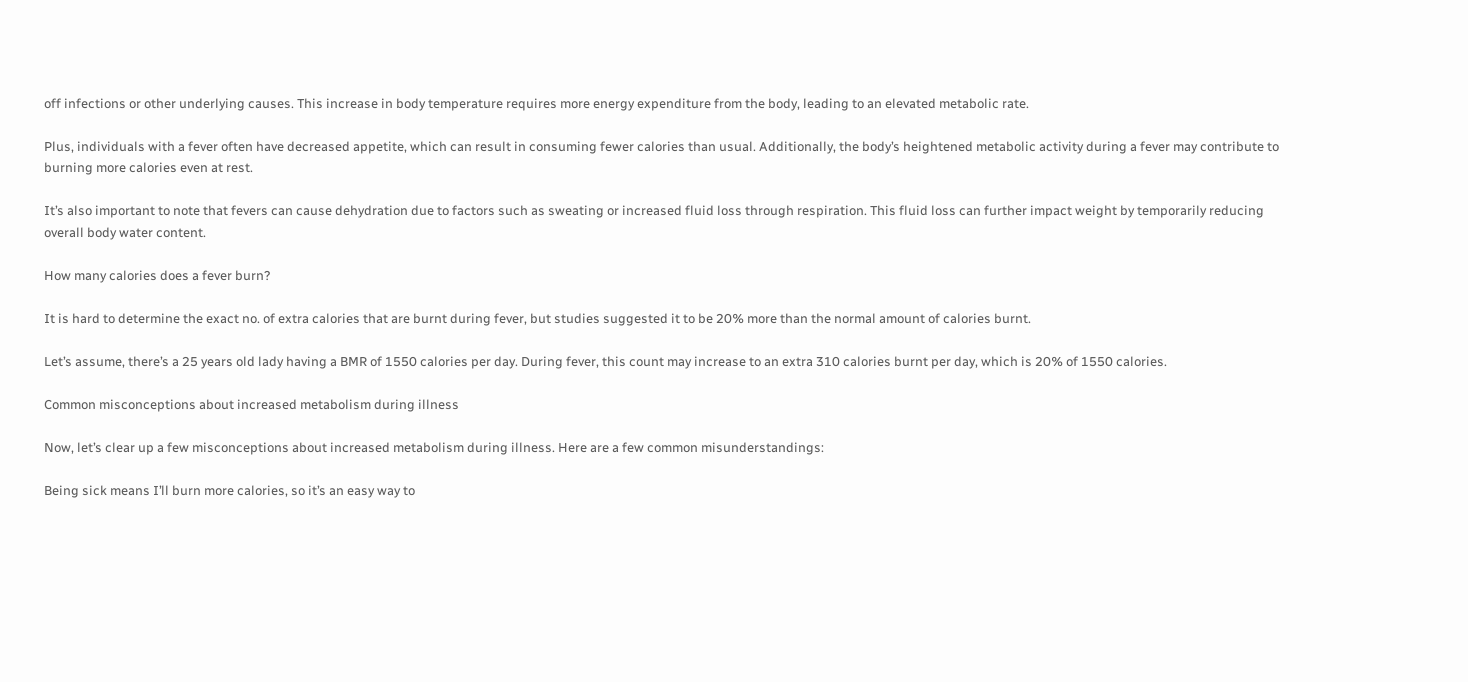off infections or other underlying causes. This increase in body temperature requires more energy expenditure from the body, leading to an elevated metabolic rate.

Plus, individuals with a fever often have decreased appetite, which can result in consuming fewer calories than usual. Additionally, the body’s heightened metabolic activity during a fever may contribute to burning more calories even at rest.

It’s also important to note that fevers can cause dehydration due to factors such as sweating or increased fluid loss through respiration. This fluid loss can further impact weight by temporarily reducing overall body water content.

How many calories does a fever burn?

It is hard to determine the exact no. of extra calories that are burnt during fever, but studies suggested it to be 20% more than the normal amount of calories burnt.

Let’s assume, there’s a 25 years old lady having a BMR of 1550 calories per day. During fever, this count may increase to an extra 310 calories burnt per day, which is 20% of 1550 calories.

Common misconceptions about increased metabolism during illness

Now, let’s clear up a few misconceptions about increased metabolism during illness. Here are a few common misunderstandings:

Being sick means I’ll burn more calories, so it’s an easy way to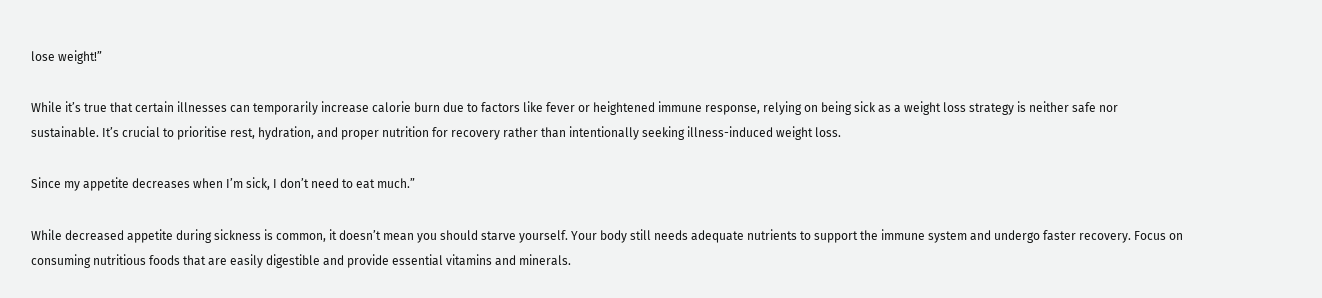lose weight!”

While it’s true that certain illnesses can temporarily increase calorie burn due to factors like fever or heightened immune response, relying on being sick as a weight loss strategy is neither safe nor sustainable. It’s crucial to prioritise rest, hydration, and proper nutrition for recovery rather than intentionally seeking illness-induced weight loss.

Since my appetite decreases when I’m sick, I don’t need to eat much.”

While decreased appetite during sickness is common, it doesn’t mean you should starve yourself. Your body still needs adequate nutrients to support the immune system and undergo faster recovery. Focus on consuming nutritious foods that are easily digestible and provide essential vitamins and minerals.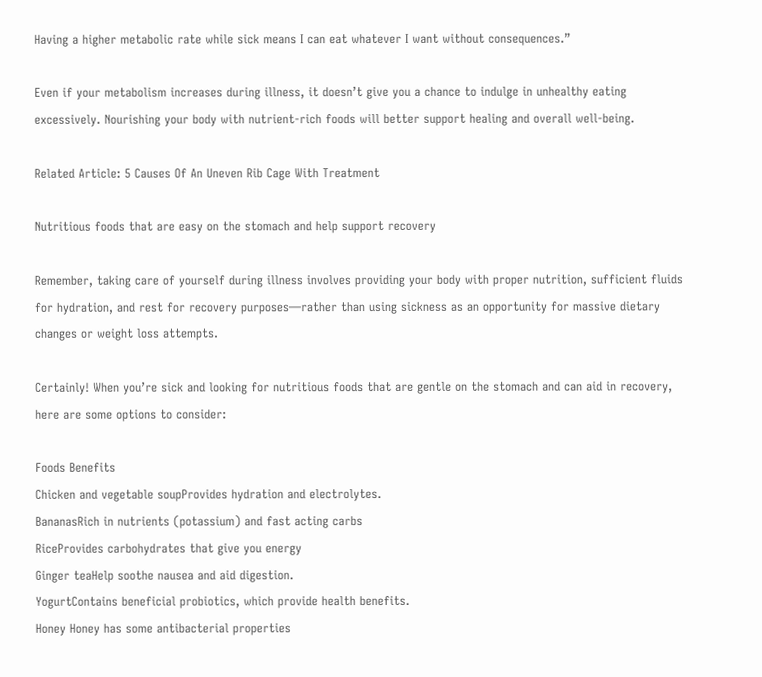Having a higher metabolic rate while sick means I can eat whatever I want without consequences.”

Even if your metabolism increases during illness, it doesn’t give you a chance to indulge in unhealthy eating excessively. Nourishing your body with nutrient-rich foods will better support healing and overall well-being.

Related Article: 5 Causes Of An Uneven Rib Cage With Treatment

Nutritious foods that are easy on the stomach and help support recovery

Remember, taking care of yourself during illness involves providing your body with proper nutrition, sufficient fluids for hydration, and rest for recovery purposes—rather than using sickness as an opportunity for massive dietary changes or weight loss attempts.

Certainly! When you’re sick and looking for nutritious foods that are gentle on the stomach and can aid in recovery, here are some options to consider:

Foods Benefits
Chicken and vegetable soupProvides hydration and electrolytes.
BananasRich in nutrients (potassium) and fast acting carbs
RiceProvides carbohydrates that give you energy
Ginger teaHelp soothe nausea and aid digestion.
YogurtContains beneficial probiotics, which provide health benefits.
Honey Honey has some antibacterial properties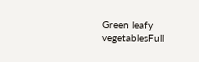Green leafy vegetablesFull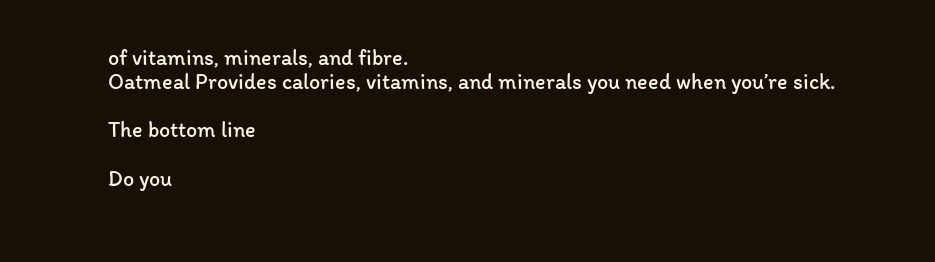of vitamins, minerals, and fibre.
Oatmeal Provides calories, vitamins, and minerals you need when you’re sick.

The bottom line

Do you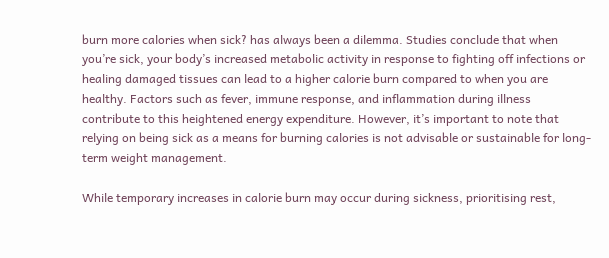burn more calories when sick? has always been a dilemma. Studies conclude that when you’re sick, your body’s increased metabolic activity in response to fighting off infections or healing damaged tissues can lead to a higher calorie burn compared to when you are healthy. Factors such as fever, immune response, and inflammation during illness contribute to this heightened energy expenditure. However, it’s important to note that relying on being sick as a means for burning calories is not advisable or sustainable for long-term weight management.

While temporary increases in calorie burn may occur during sickness, prioritising rest,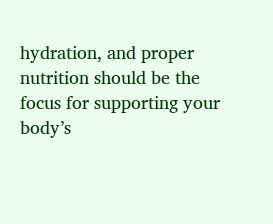hydration, and proper nutrition should be the focus for supporting your body’s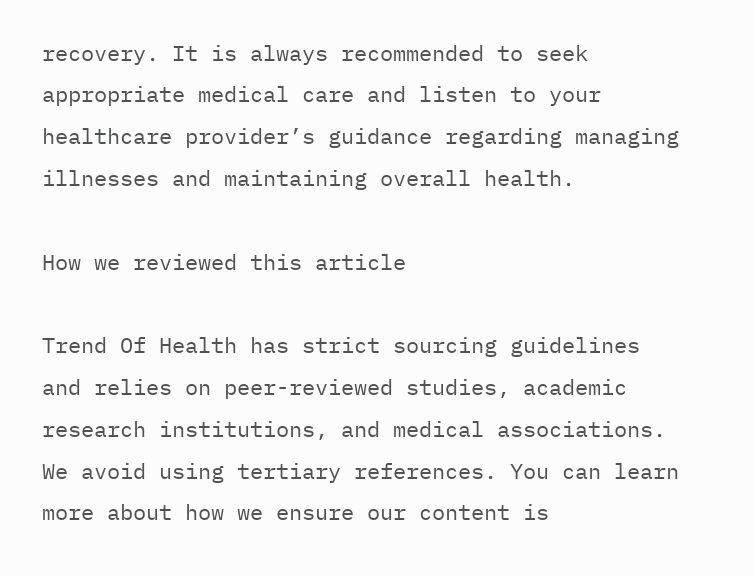recovery. It is always recommended to seek appropriate medical care and listen to your healthcare provider’s guidance regarding managing illnesses and maintaining overall health.

How we reviewed this article

Trend Of Health has strict sourcing guidelines and relies on peer-reviewed studies, academic research institutions, and medical associations. We avoid using tertiary references. You can learn more about how we ensure our content is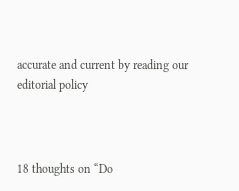accurate and current by reading our editorial policy



18 thoughts on “Do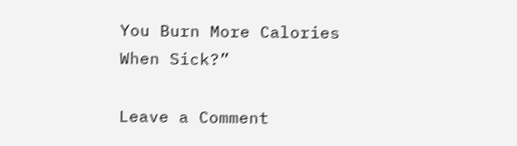You Burn More Calories When Sick?”

Leave a Comment